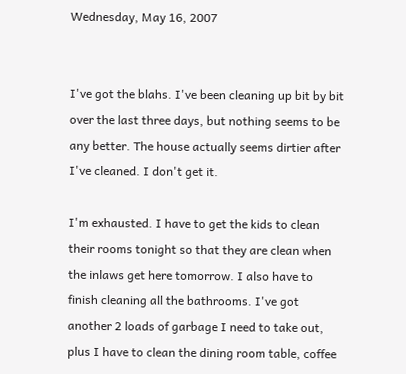Wednesday, May 16, 2007


I've got the blahs. I've been cleaning up bit by bit over the last three days, but nothing seems to be any better. The house actually seems dirtier after I've cleaned. I don't get it.

I'm exhausted. I have to get the kids to clean their rooms tonight so that they are clean when the inlaws get here tomorrow. I also have to finish cleaning all the bathrooms. I've got another 2 loads of garbage I need to take out, plus I have to clean the dining room table, coffee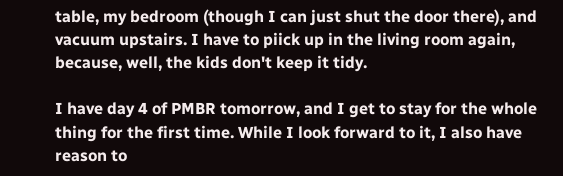table, my bedroom (though I can just shut the door there), and vacuum upstairs. I have to piick up in the living room again, because, well, the kids don't keep it tidy.

I have day 4 of PMBR tomorrow, and I get to stay for the whole thing for the first time. While I look forward to it, I also have reason to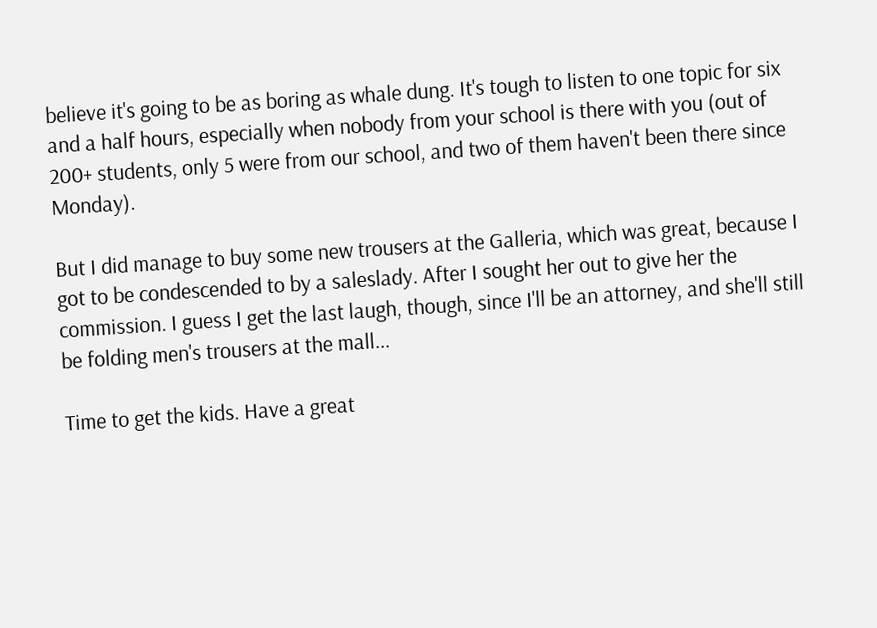believe it's going to be as boring as whale dung. It's tough to listen to one topic for six and a half hours, especially when nobody from your school is there with you (out of 200+ students, only 5 were from our school, and two of them haven't been there since Monday).

But I did manage to buy some new trousers at the Galleria, which was great, because I got to be condescended to by a saleslady. After I sought her out to give her the commission. I guess I get the last laugh, though, since I'll be an attorney, and she'll still be folding men's trousers at the mall...

Time to get the kids. Have a great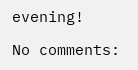evening!

No comments: